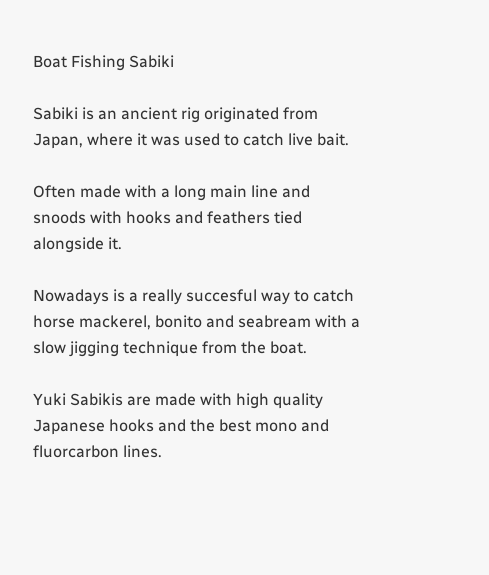Boat Fishing Sabiki

Sabiki is an ancient rig originated from Japan, where it was used to catch live bait.

Often made with a long main line and snoods with hooks and feathers tied alongside it.

Nowadays is a really succesful way to catch horse mackerel, bonito and seabream with a slow jigging technique from the boat.

Yuki Sabikis are made with high quality Japanese hooks and the best mono and fluorcarbon lines.